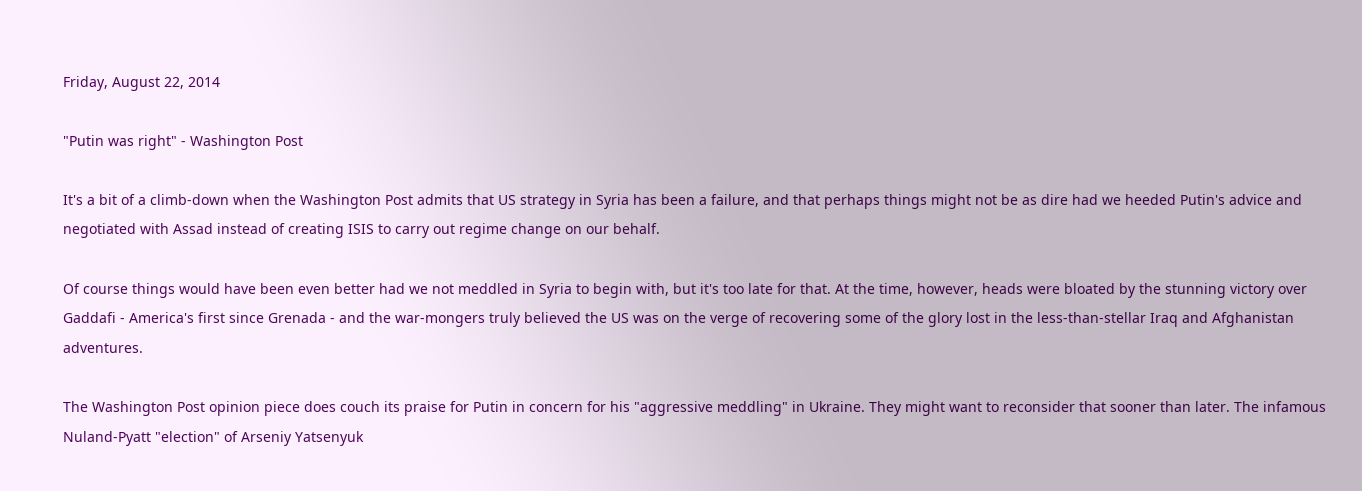Friday, August 22, 2014

"Putin was right" - Washington Post

It's a bit of a climb-down when the Washington Post admits that US strategy in Syria has been a failure, and that perhaps things might not be as dire had we heeded Putin's advice and negotiated with Assad instead of creating ISIS to carry out regime change on our behalf.

Of course things would have been even better had we not meddled in Syria to begin with, but it's too late for that. At the time, however, heads were bloated by the stunning victory over Gaddafi - America's first since Grenada - and the war-mongers truly believed the US was on the verge of recovering some of the glory lost in the less-than-stellar Iraq and Afghanistan adventures.

The Washington Post opinion piece does couch its praise for Putin in concern for his "aggressive meddling" in Ukraine. They might want to reconsider that sooner than later. The infamous Nuland-Pyatt "election" of Arseniy Yatsenyuk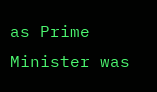as Prime Minister was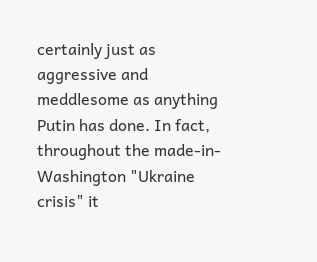certainly just as aggressive and meddlesome as anything Putin has done. In fact, throughout the made-in-Washington "Ukraine crisis" it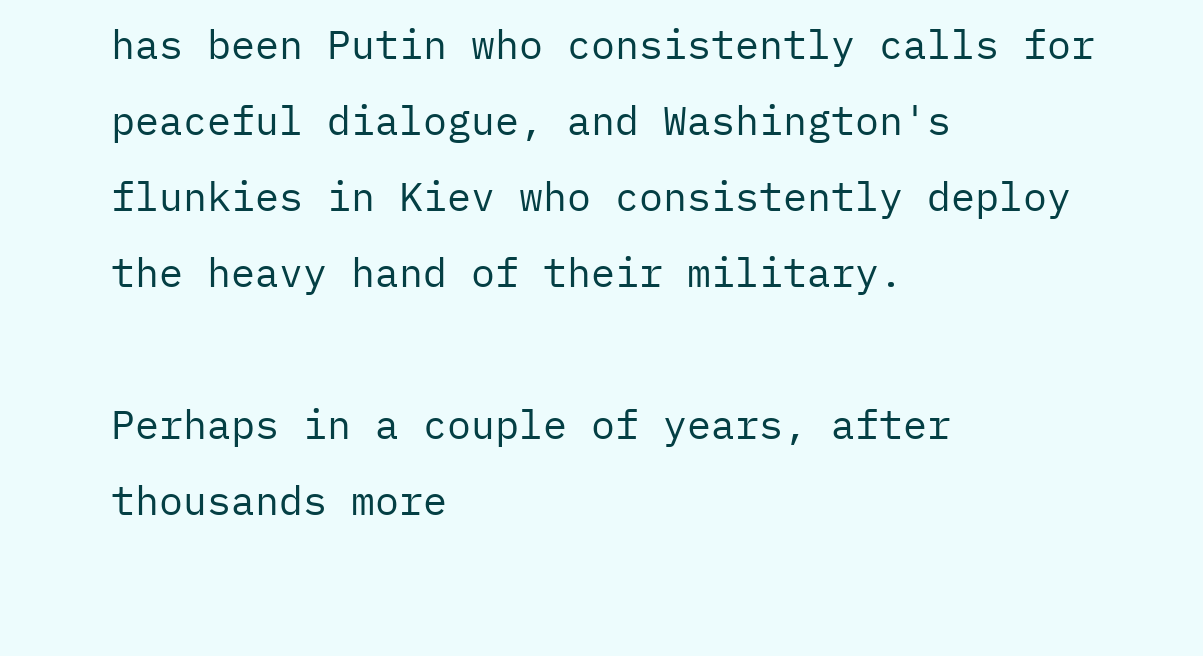has been Putin who consistently calls for peaceful dialogue, and Washington's flunkies in Kiev who consistently deploy the heavy hand of their military.

Perhaps in a couple of years, after thousands more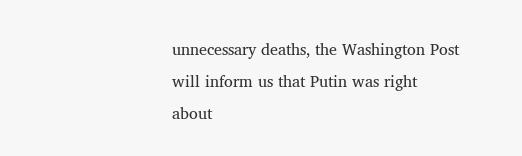unnecessary deaths, the Washington Post will inform us that Putin was right about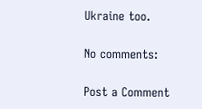Ukraine too.

No comments:

Post a Comment